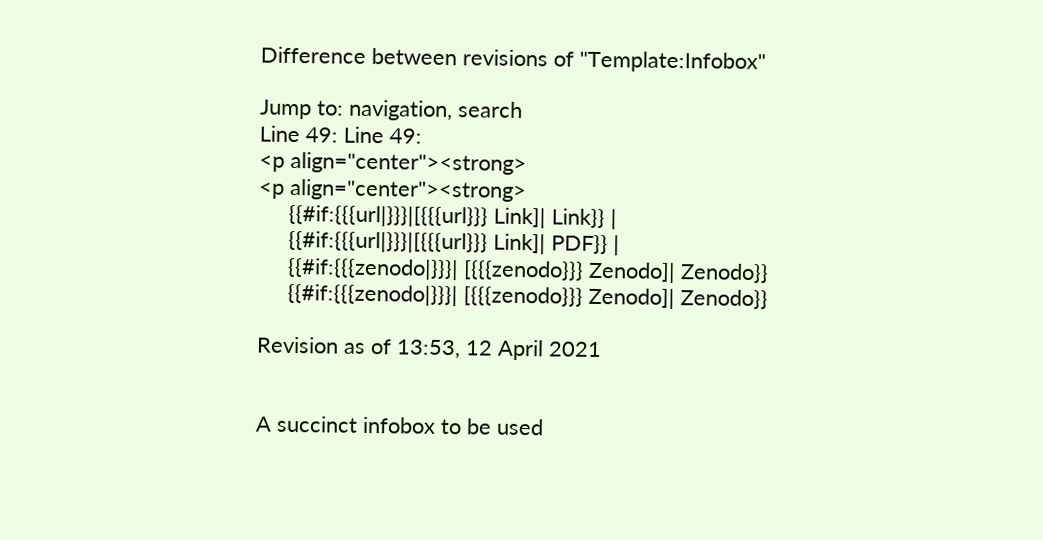Difference between revisions of "Template:Infobox"

Jump to: navigation, search
Line 49: Line 49:
<p align="center"><strong>
<p align="center"><strong>
     {{#if:{{{url|}}}|[{{{url}}} Link]| Link}} |
     {{#if:{{{url|}}}|[{{{url}}} Link]| PDF}} |
     {{#if:{{{zenodo|}}}| [{{{zenodo}}} Zenodo]| Zenodo}}
     {{#if:{{{zenodo|}}}| [{{{zenodo}}} Zenodo]| Zenodo}}

Revision as of 13:53, 12 April 2021


A succinct infobox to be used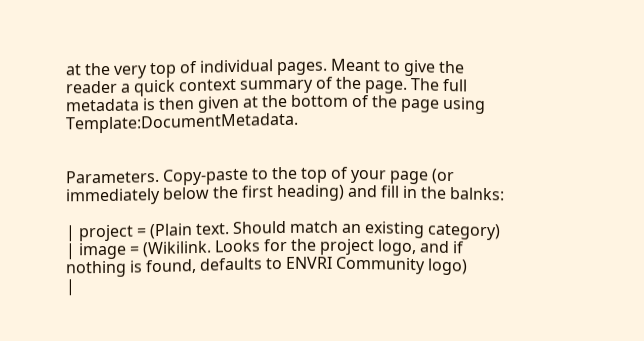at the very top of individual pages. Meant to give the reader a quick context summary of the page. The full metadata is then given at the bottom of the page using Template:DocumentMetadata.


Parameters. Copy-paste to the top of your page (or immediately below the first heading) and fill in the balnks:

| project = (Plain text. Should match an existing category)
| image = (Wikilink. Looks for the project logo, and if nothing is found, defaults to ENVRI Community logo)
|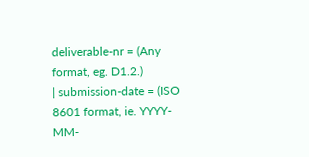deliverable-nr = (Any format, eg. D1.2.)
| submission-date = (ISO 8601 format, ie. YYYY-MM-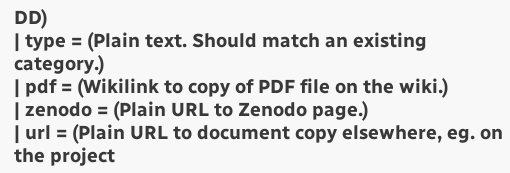DD)
| type = (Plain text. Should match an existing category.)
| pdf = (Wikilink to copy of PDF file on the wiki.)
| zenodo = (Plain URL to Zenodo page.)
| url = (Plain URL to document copy elsewhere, eg. on the project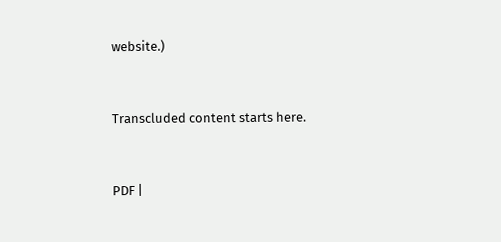website.)


Transcluded content starts here.


PDF |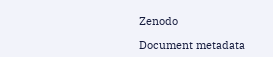Zenodo

Document metadata